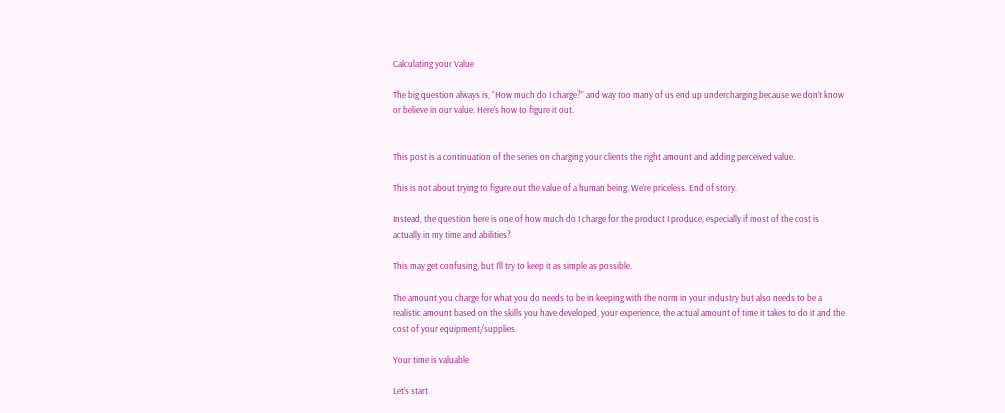Calculating your Value

The big question always is, “How much do I charge?” and way too many of us end up undercharging because we don’t know or believe in our value. Here’s how to figure it out.


This post is a continuation of the series on charging your clients the right amount and adding perceived value.

This is not about trying to figure out the value of a human being. We’re priceless. End of story.

Instead, the question here is one of how much do I charge for the product I produce, especially if most of the cost is actually in my time and abilities?

This may get confusing, but I’ll try to keep it as simple as possible.

The amount you charge for what you do needs to be in keeping with the norm in your industry but also needs to be a realistic amount based on the skills you have developed, your experience, the actual amount of time it takes to do it and the cost of your equipment/supplies.

Your time is valuable

Let’s start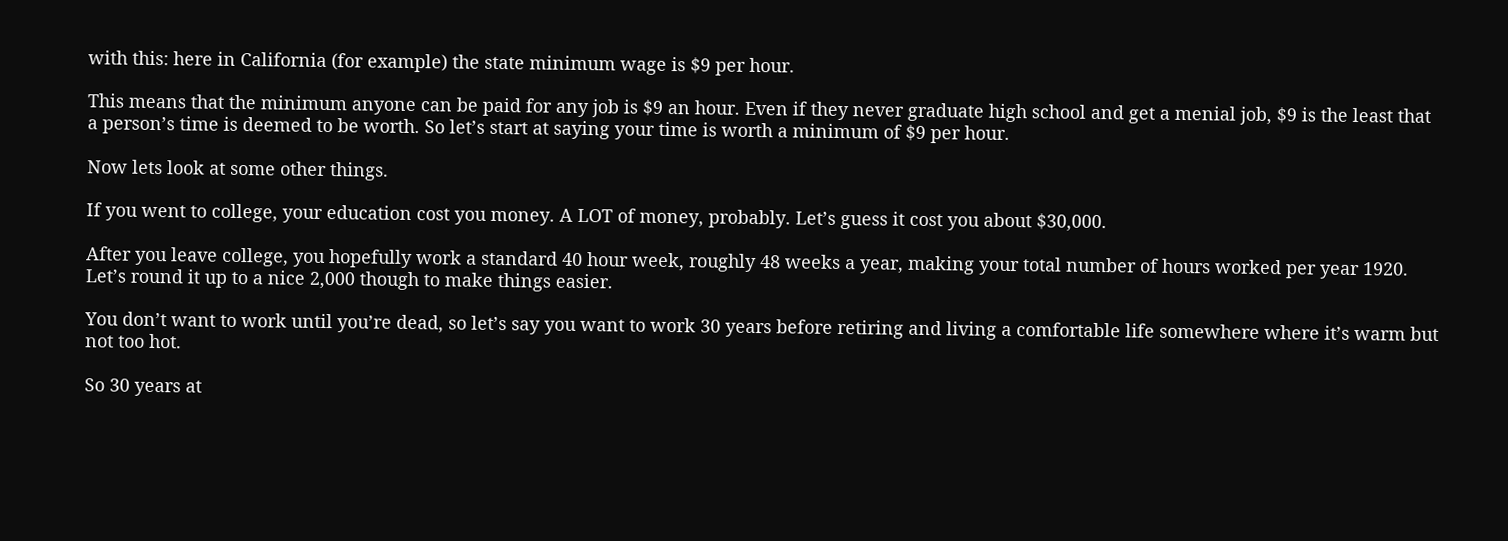with this: here in California (for example) the state minimum wage is $9 per hour.

This means that the minimum anyone can be paid for any job is $9 an hour. Even if they never graduate high school and get a menial job, $9 is the least that a person’s time is deemed to be worth. So let’s start at saying your time is worth a minimum of $9 per hour.

Now lets look at some other things.

If you went to college, your education cost you money. A LOT of money, probably. Let’s guess it cost you about $30,000.

After you leave college, you hopefully work a standard 40 hour week, roughly 48 weeks a year, making your total number of hours worked per year 1920. Let’s round it up to a nice 2,000 though to make things easier.

You don’t want to work until you’re dead, so let’s say you want to work 30 years before retiring and living a comfortable life somewhere where it’s warm but not too hot.

So 30 years at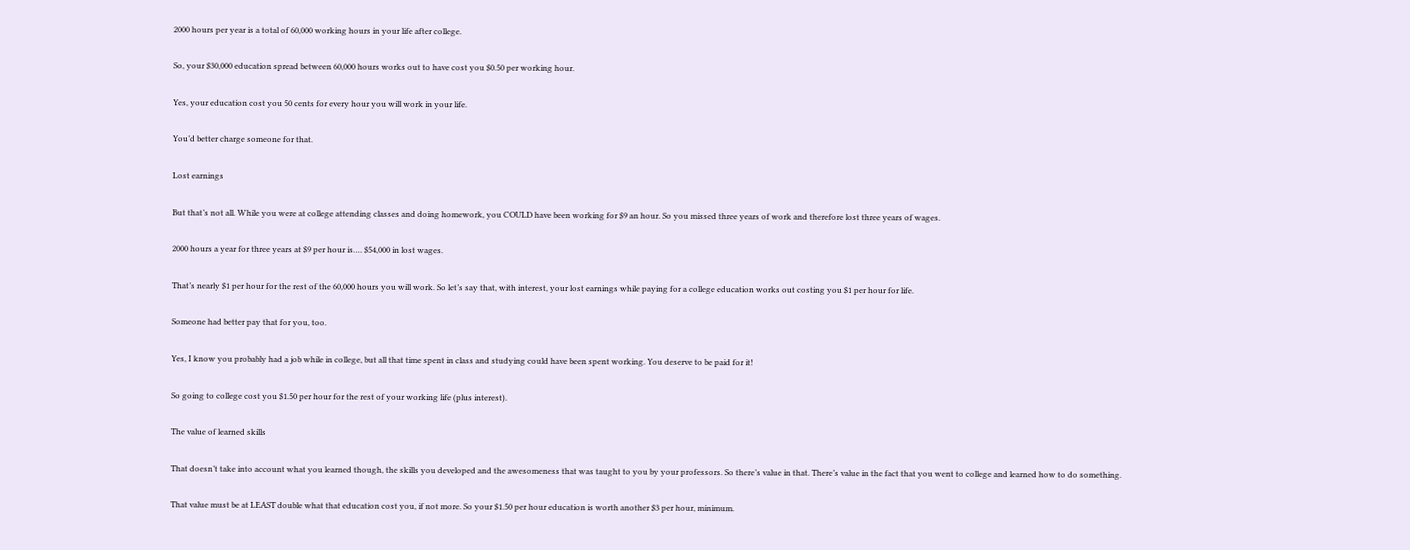2000 hours per year is a total of 60,000 working hours in your life after college.

So, your $30,000 education spread between 60,000 hours works out to have cost you $0.50 per working hour.

Yes, your education cost you 50 cents for every hour you will work in your life.

You’d better charge someone for that.

Lost earnings

But that’s not all. While you were at college attending classes and doing homework, you COULD have been working for $9 an hour. So you missed three years of work and therefore lost three years of wages.

2000 hours a year for three years at $9 per hour is…. $54,000 in lost wages.

That’s nearly $1 per hour for the rest of the 60,000 hours you will work. So let’s say that, with interest, your lost earnings while paying for a college education works out costing you $1 per hour for life.

Someone had better pay that for you, too.

Yes, I know you probably had a job while in college, but all that time spent in class and studying could have been spent working. You deserve to be paid for it!

So going to college cost you $1.50 per hour for the rest of your working life (plus interest).

The value of learned skills

That doesn’t take into account what you learned though, the skills you developed and the awesomeness that was taught to you by your professors. So there’s value in that. There’s value in the fact that you went to college and learned how to do something.

That value must be at LEAST double what that education cost you, if not more. So your $1.50 per hour education is worth another $3 per hour, minimum.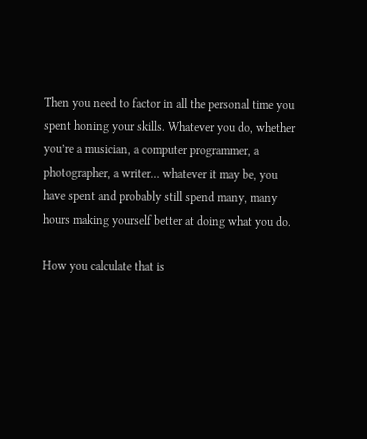Then you need to factor in all the personal time you spent honing your skills. Whatever you do, whether you’re a musician, a computer programmer, a photographer, a writer… whatever it may be, you have spent and probably still spend many, many hours making yourself better at doing what you do.

How you calculate that is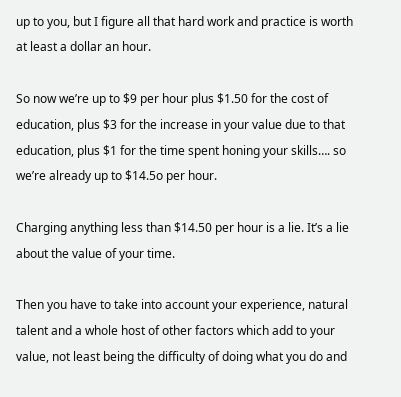up to you, but I figure all that hard work and practice is worth at least a dollar an hour.

So now we’re up to $9 per hour plus $1.50 for the cost of education, plus $3 for the increase in your value due to that education, plus $1 for the time spent honing your skills…. so we’re already up to $14.5o per hour.

Charging anything less than $14.50 per hour is a lie. It’s a lie about the value of your time.

Then you have to take into account your experience, natural talent and a whole host of other factors which add to your value, not least being the difficulty of doing what you do and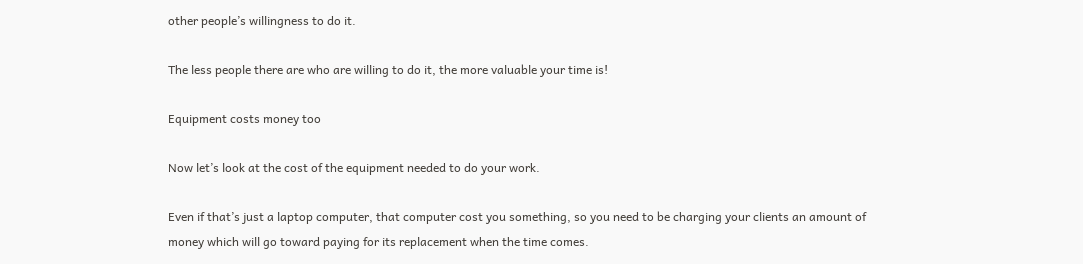other people’s willingness to do it.

The less people there are who are willing to do it, the more valuable your time is!

Equipment costs money too

Now let’s look at the cost of the equipment needed to do your work.

Even if that’s just a laptop computer, that computer cost you something, so you need to be charging your clients an amount of money which will go toward paying for its replacement when the time comes.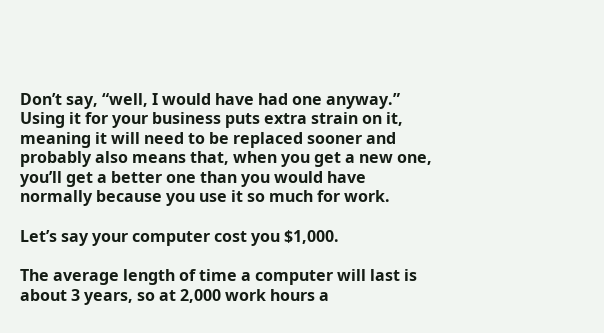Don’t say, “well, I would have had one anyway.” Using it for your business puts extra strain on it, meaning it will need to be replaced sooner and probably also means that, when you get a new one, you’ll get a better one than you would have normally because you use it so much for work.

Let’s say your computer cost you $1,000.

The average length of time a computer will last is about 3 years, so at 2,000 work hours a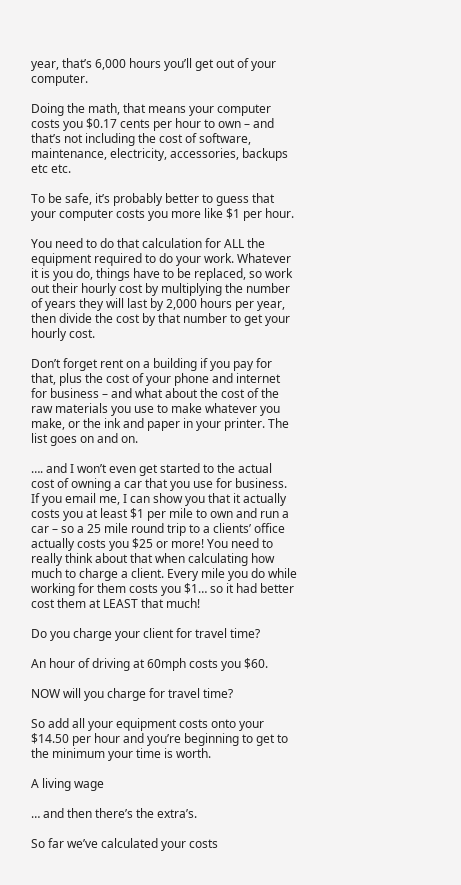year, that’s 6,000 hours you’ll get out of your computer.

Doing the math, that means your computer costs you $0.17 cents per hour to own – and that’s not including the cost of software, maintenance, electricity, accessories, backups etc etc.

To be safe, it’s probably better to guess that your computer costs you more like $1 per hour.

You need to do that calculation for ALL the equipment required to do your work. Whatever it is you do, things have to be replaced, so work out their hourly cost by multiplying the number of years they will last by 2,000 hours per year, then divide the cost by that number to get your hourly cost.

Don’t forget rent on a building if you pay for that, plus the cost of your phone and internet for business – and what about the cost of the raw materials you use to make whatever you make, or the ink and paper in your printer. The list goes on and on.

…. and I won’t even get started to the actual cost of owning a car that you use for business. If you email me, I can show you that it actually costs you at least $1 per mile to own and run a car – so a 25 mile round trip to a clients’ office actually costs you $25 or more! You need to really think about that when calculating how much to charge a client. Every mile you do while working for them costs you $1… so it had better cost them at LEAST that much!

Do you charge your client for travel time?

An hour of driving at 60mph costs you $60.

NOW will you charge for travel time?

So add all your equipment costs onto your $14.50 per hour and you’re beginning to get to the minimum your time is worth.

A living wage

… and then there’s the extra’s.

So far we’ve calculated your costs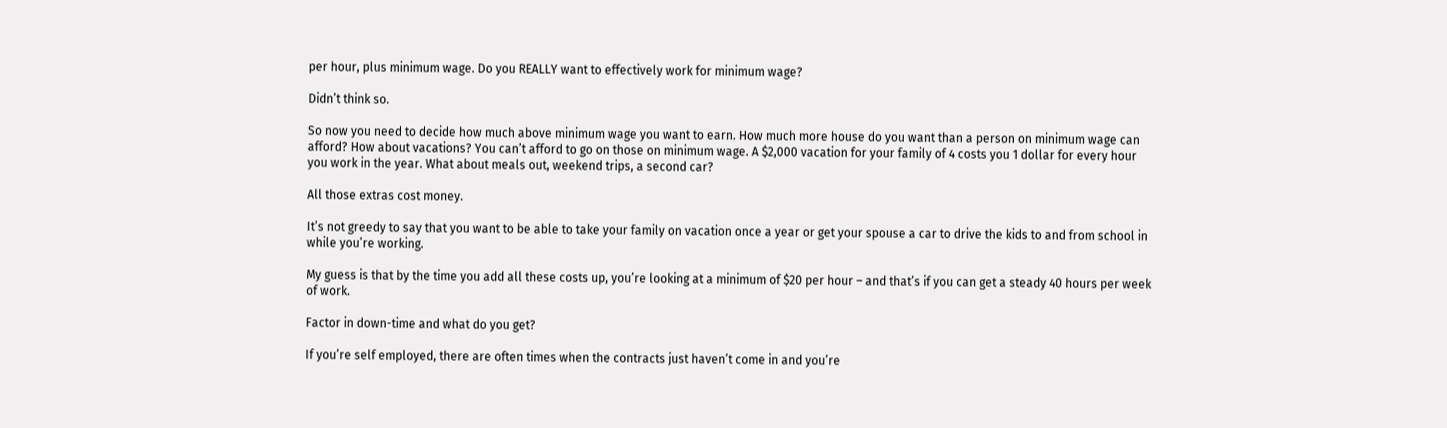per hour, plus minimum wage. Do you REALLY want to effectively work for minimum wage?

Didn’t think so.

So now you need to decide how much above minimum wage you want to earn. How much more house do you want than a person on minimum wage can afford? How about vacations? You can’t afford to go on those on minimum wage. A $2,000 vacation for your family of 4 costs you 1 dollar for every hour you work in the year. What about meals out, weekend trips, a second car?

All those extras cost money.

It’s not greedy to say that you want to be able to take your family on vacation once a year or get your spouse a car to drive the kids to and from school in while you’re working.

My guess is that by the time you add all these costs up, you’re looking at a minimum of $20 per hour – and that’s if you can get a steady 40 hours per week of work.

Factor in down-time and what do you get?

If you’re self employed, there are often times when the contracts just haven’t come in and you’re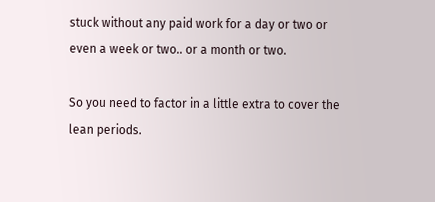stuck without any paid work for a day or two or even a week or two.. or a month or two.

So you need to factor in a little extra to cover the lean periods.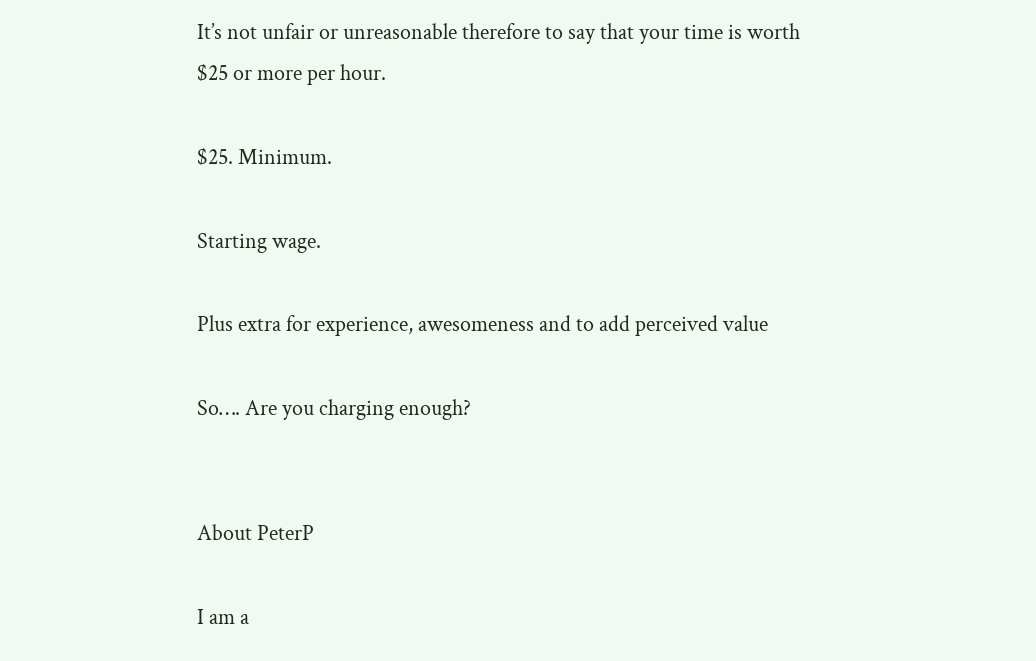It’s not unfair or unreasonable therefore to say that your time is worth $25 or more per hour.

$25. Minimum.

Starting wage.

Plus extra for experience, awesomeness and to add perceived value

So…. Are you charging enough?


About PeterP

I am a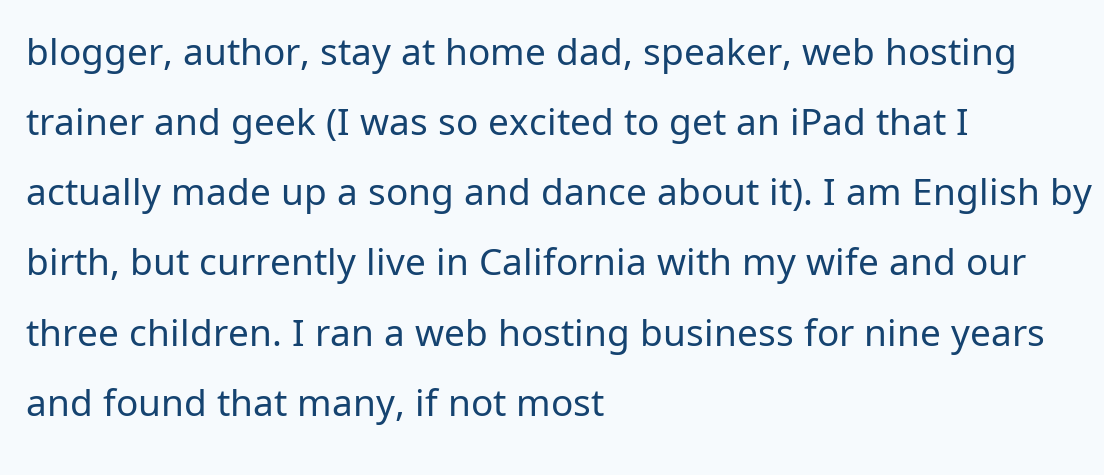blogger, author, stay at home dad, speaker, web hosting trainer and geek (I was so excited to get an iPad that I actually made up a song and dance about it). I am English by birth, but currently live in California with my wife and our three children. I ran a web hosting business for nine years and found that many, if not most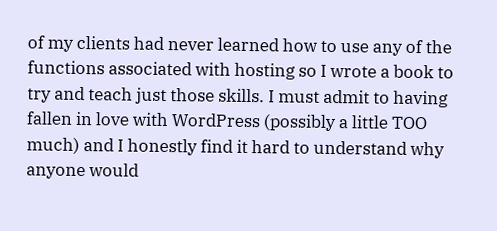of my clients had never learned how to use any of the functions associated with hosting so I wrote a book to try and teach just those skills. I must admit to having fallen in love with WordPress (possibly a little TOO much) and I honestly find it hard to understand why anyone would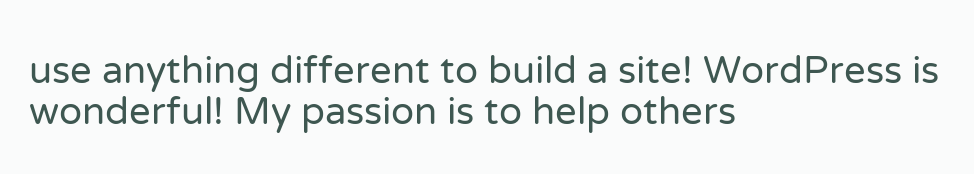use anything different to build a site! WordPress is wonderful! My passion is to help others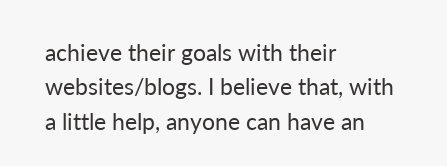achieve their goals with their websites/blogs. I believe that, with a little help, anyone can have an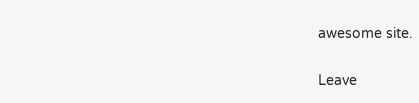awesome site.

Leave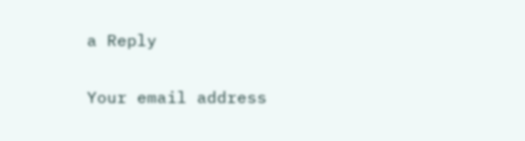a Reply

Your email address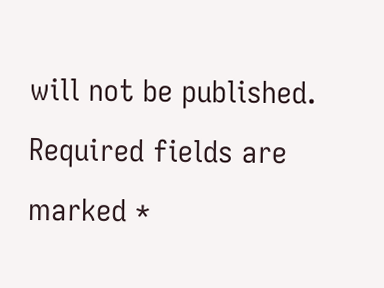will not be published. Required fields are marked *